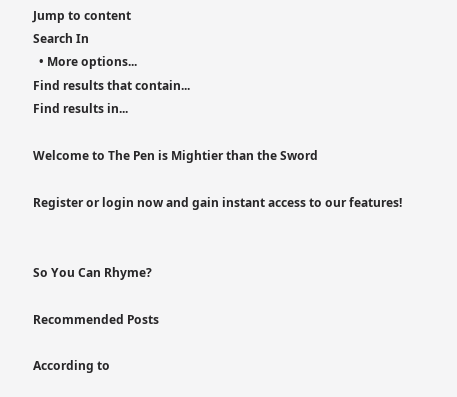Jump to content
Search In
  • More options...
Find results that contain...
Find results in...

Welcome to The Pen is Mightier than the Sword

Register or login now and gain instant access to our features!


So You Can Rhyme?

Recommended Posts

According to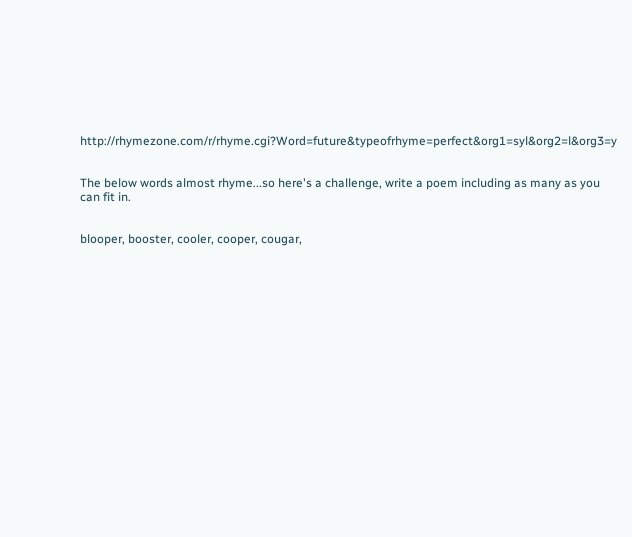http://rhymezone.com/r/rhyme.cgi?Word=future&typeofrhyme=perfect&org1=syl&org2=l&org3=y


The below words almost rhyme...so here's a challenge, write a poem including as many as you can fit in.


blooper, booster, cooler, cooper, cougar,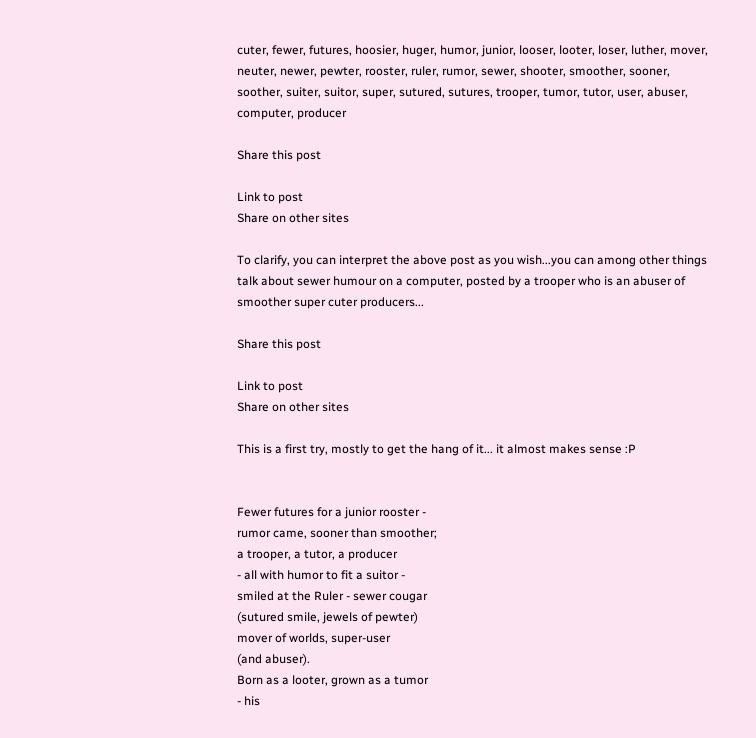cuter, fewer, futures, hoosier, huger, humor, junior, looser, looter, loser, luther, mover, neuter, newer, pewter, rooster, ruler, rumor, sewer, shooter, smoother, sooner, soother, suiter, suitor, super, sutured, sutures, trooper, tumor, tutor, user, abuser, computer, producer

Share this post

Link to post
Share on other sites

To clarify, you can interpret the above post as you wish...you can among other things talk about sewer humour on a computer, posted by a trooper who is an abuser of smoother super cuter producers...

Share this post

Link to post
Share on other sites

This is a first try, mostly to get the hang of it... it almost makes sense :P


Fewer futures for a junior rooster -
rumor came, sooner than smoother;
a trooper, a tutor, a producer
- all with humor to fit a suitor -
smiled at the Ruler - sewer cougar
(sutured smile, jewels of pewter)
mover of worlds, super-user
(and abuser).
Born as a looter, grown as a tumor
- his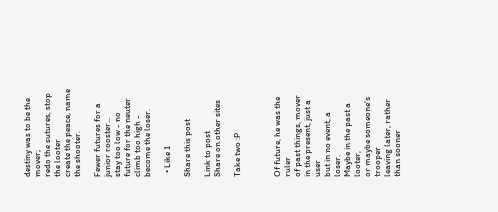destiny was to be the mover;
redo the sutures, stop the looter
create the peace, name the shooter.

Fewer futures for a junior rooster...
stay too low - no future for the neuter
climb too high - become the loser.

  • Like 1

Share this post

Link to post
Share on other sites

Take two :P



Of future, he was the ruler
of past things, mover
in the present, just a user
but in no event, a loser.
Maybe in the past a looter,
or maybe someone's trooper
leaving later, rather than sooner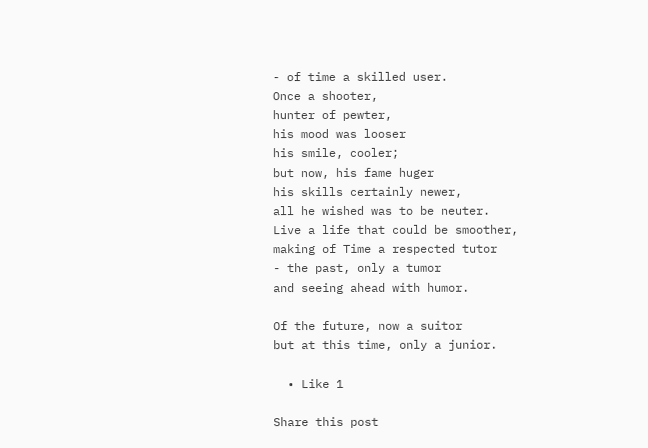- of time a skilled user.
Once a shooter,
hunter of pewter,
his mood was looser
his smile, cooler;
but now, his fame huger
his skills certainly newer,
all he wished was to be neuter.
Live a life that could be smoother,
making of Time a respected tutor
- the past, only a tumor
and seeing ahead with humor.

Of the future, now a suitor
but at this time, only a junior.

  • Like 1

Share this post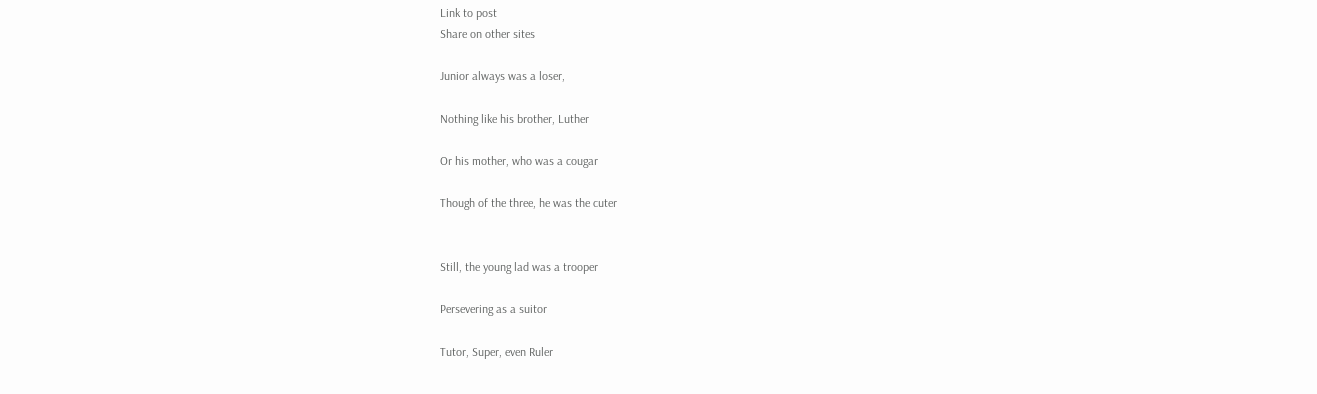Link to post
Share on other sites

Junior always was a loser,

Nothing like his brother, Luther

Or his mother, who was a cougar

Though of the three, he was the cuter


Still, the young lad was a trooper

Persevering as a suitor

Tutor, Super, even Ruler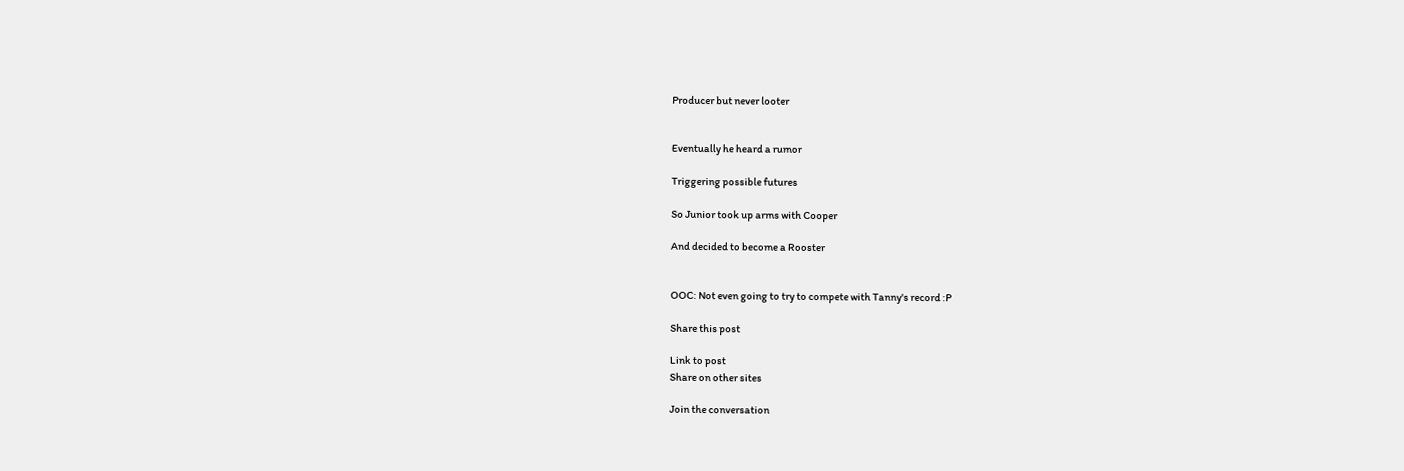Producer but never looter


Eventually he heard a rumor

Triggering possible futures

So Junior took up arms with Cooper

And decided to become a Rooster


OOC: Not even going to try to compete with Tanny's record :P

Share this post

Link to post
Share on other sites

Join the conversation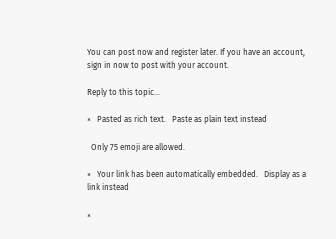You can post now and register later. If you have an account, sign in now to post with your account.

Reply to this topic...

×   Pasted as rich text.   Paste as plain text instead

  Only 75 emoji are allowed.

×   Your link has been automatically embedded.   Display as a link instead

×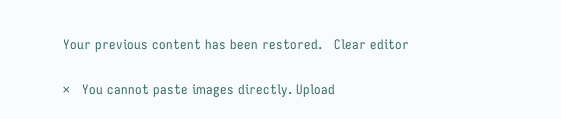Your previous content has been restored.   Clear editor

×   You cannot paste images directly. Upload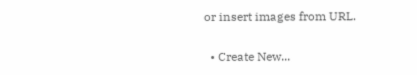or insert images from URL.

  • Create New...